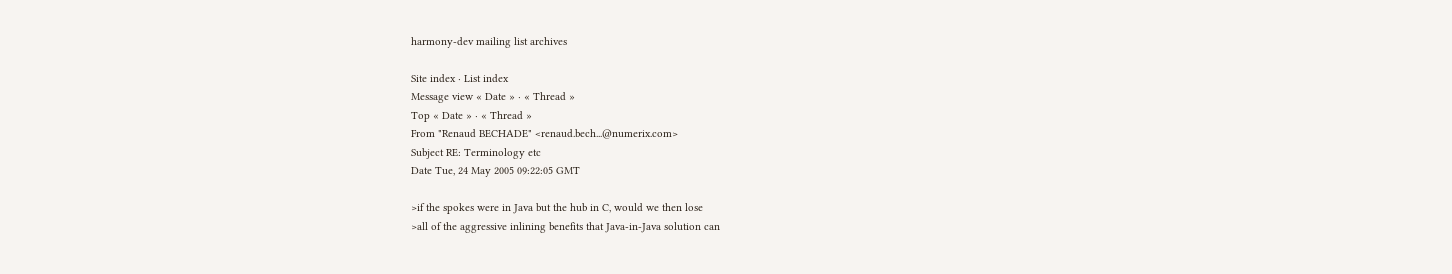harmony-dev mailing list archives

Site index · List index
Message view « Date » · « Thread »
Top « Date » · « Thread »
From "Renaud BECHADE" <renaud.bech...@numerix.com>
Subject RE: Terminology etc
Date Tue, 24 May 2005 09:22:05 GMT

>if the spokes were in Java but the hub in C, would we then lose
>all of the aggressive inlining benefits that Java-in-Java solution can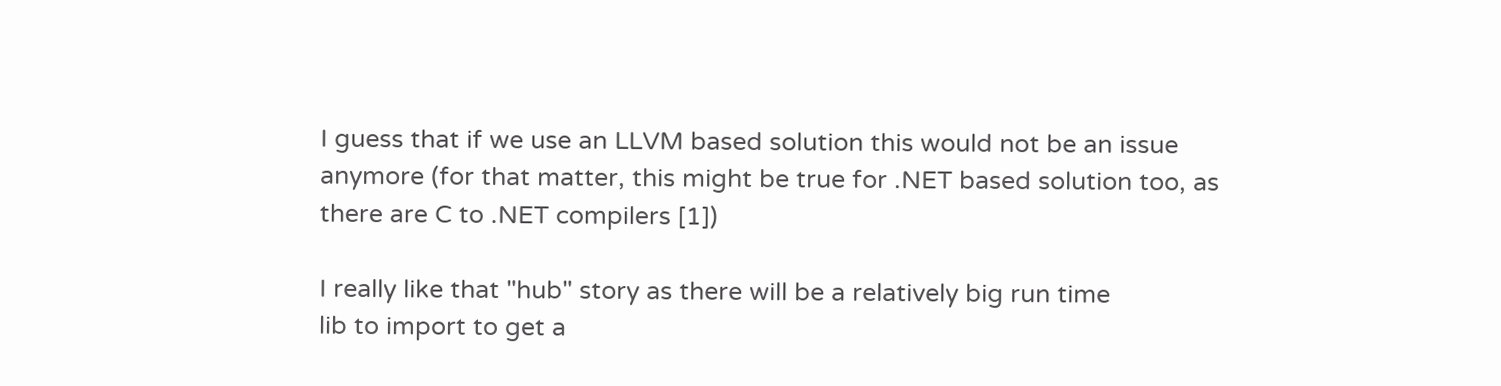I guess that if we use an LLVM based solution this would not be an issue
anymore (for that matter, this might be true for .NET based solution too, as
there are C to .NET compilers [1])

I really like that "hub" story as there will be a relatively big run time
lib to import to get a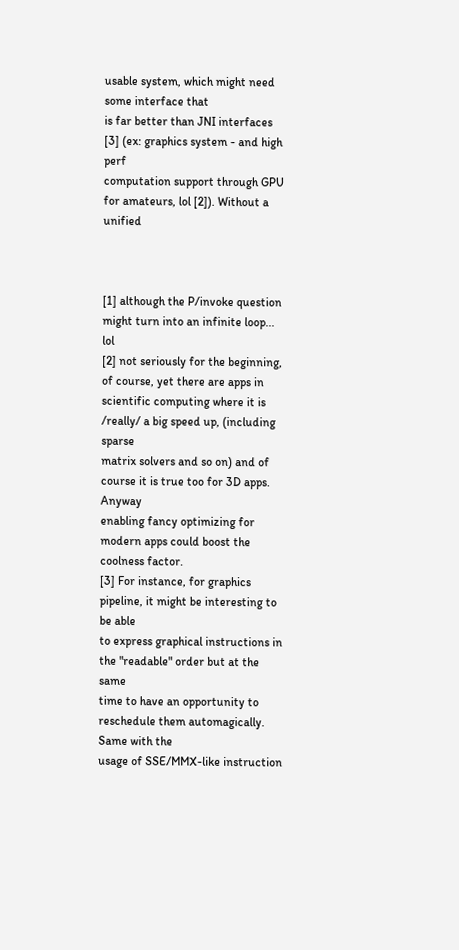usable system, which might need some interface that
is far better than JNI interfaces [3] (ex: graphics system - and high perf
computation support through GPU for amateurs, lol [2]). Without a unified



[1] although the P/invoke question might turn into an infinite loop... lol
[2] not seriously for the beginning, of course, yet there are apps in
scientific computing where it is /really/ a big speed up, (including sparse
matrix solvers and so on) and of course it is true too for 3D apps. Anyway
enabling fancy optimizing for modern apps could boost the coolness factor.
[3] For instance, for graphics pipeline, it might be interesting to be able
to express graphical instructions in the "readable" order but at the same
time to have an opportunity to reschedule them automagically. Same with the
usage of SSE/MMX-like instruction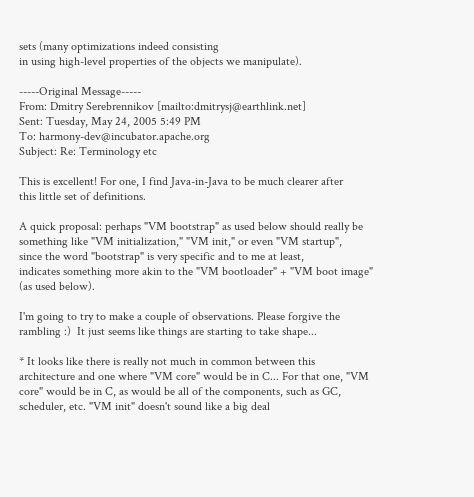sets (many optimizations indeed consisting
in using high-level properties of the objects we manipulate).

-----Original Message-----
From: Dmitry Serebrennikov [mailto:dmitrysj@earthlink.net]
Sent: Tuesday, May 24, 2005 5:49 PM
To: harmony-dev@incubator.apache.org
Subject: Re: Terminology etc

This is excellent! For one, I find Java-in-Java to be much clearer after
this little set of definitions.

A quick proposal: perhaps "VM bootstrap" as used below should really be
something like "VM initialization," "VM init," or even "VM startup",
since the word "bootstrap" is very specific and to me at least,
indicates something more akin to the "VM bootloader" + "VM boot image"
(as used below).

I'm going to try to make a couple of observations. Please forgive the
rambling :)  It just seems like things are starting to take shape...

* It looks like there is really not much in common between this
architecture and one where "VM core" would be in C... For that one, "VM
core" would be in C, as would be all of the components, such as GC,
scheduler, etc. "VM init" doesn't sound like a big deal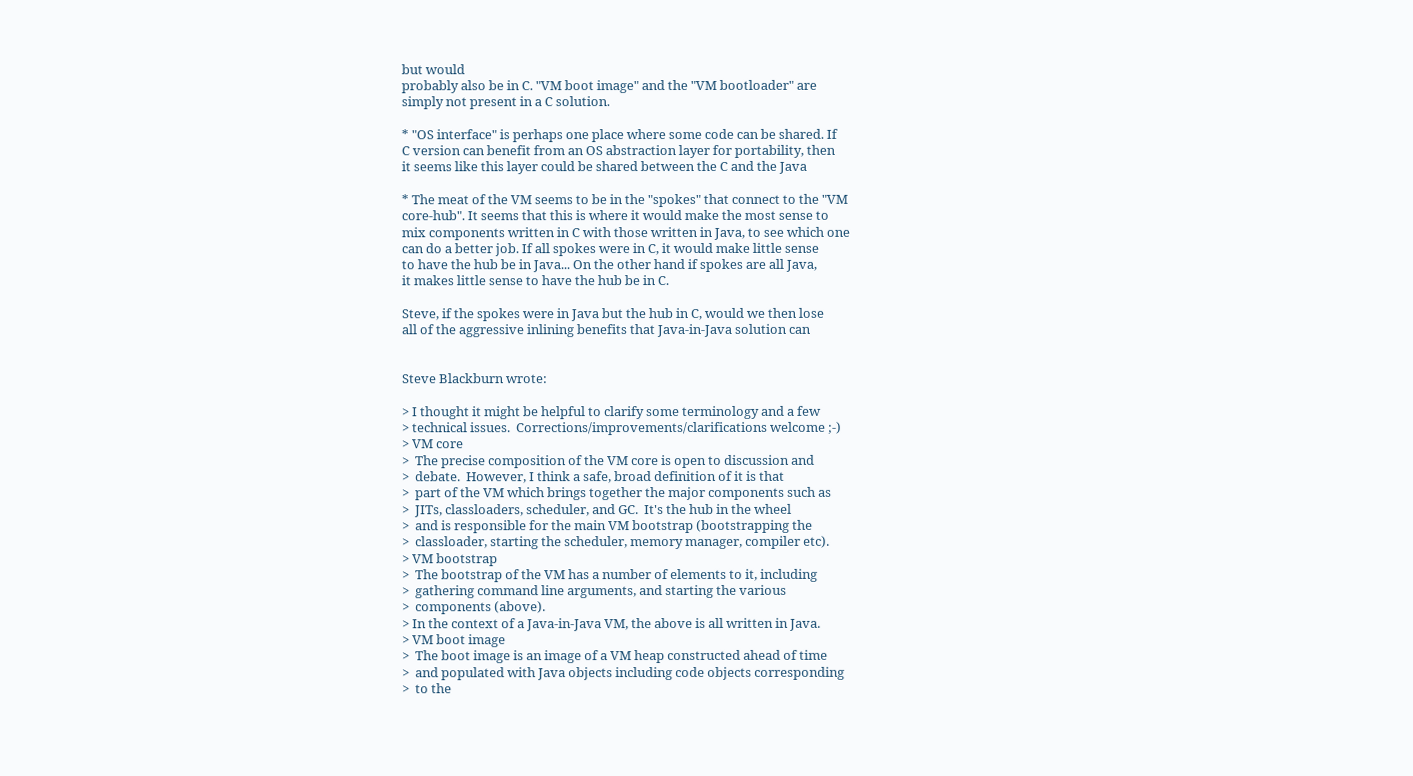but would
probably also be in C. "VM boot image" and the "VM bootloader" are
simply not present in a C solution.

* "OS interface" is perhaps one place where some code can be shared. If
C version can benefit from an OS abstraction layer for portability, then
it seems like this layer could be shared between the C and the Java

* The meat of the VM seems to be in the "spokes" that connect to the "VM
core-hub". It seems that this is where it would make the most sense to
mix components written in C with those written in Java, to see which one
can do a better job. If all spokes were in C, it would make little sense
to have the hub be in Java... On the other hand if spokes are all Java,
it makes little sense to have the hub be in C.

Steve, if the spokes were in Java but the hub in C, would we then lose
all of the aggressive inlining benefits that Java-in-Java solution can


Steve Blackburn wrote:

> I thought it might be helpful to clarify some terminology and a few
> technical issues.  Corrections/improvements/clarifications welcome ;-)
> VM core
>  The precise composition of the VM core is open to discussion and
>  debate.  However, I think a safe, broad definition of it is that
>  part of the VM which brings together the major components such as
>  JITs, classloaders, scheduler, and GC.  It's the hub in the wheel
>  and is responsible for the main VM bootstrap (bootstrapping the
>  classloader, starting the scheduler, memory manager, compiler etc).
> VM bootstrap
>  The bootstrap of the VM has a number of elements to it, including
>  gathering command line arguments, and starting the various
>  components (above).
> In the context of a Java-in-Java VM, the above is all written in Java.
> VM boot image
>  The boot image is an image of a VM heap constructed ahead of time
>  and populated with Java objects including code objects corresponding
>  to the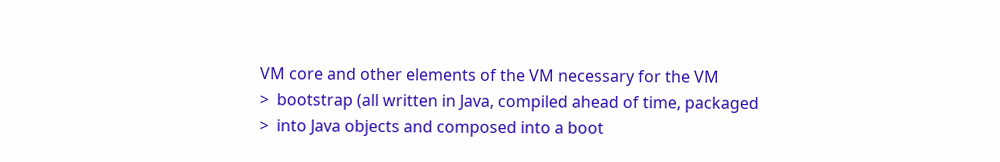VM core and other elements of the VM necessary for the VM
>  bootstrap (all written in Java, compiled ahead of time, packaged
>  into Java objects and composed into a boot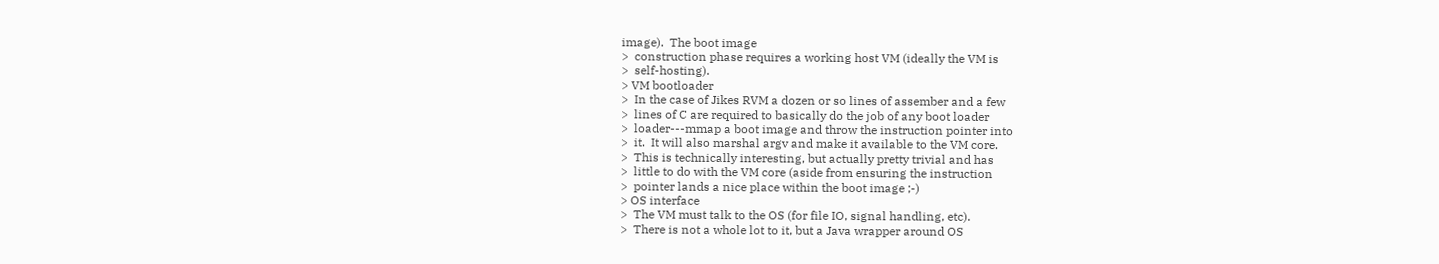image).  The boot image
>  construction phase requires a working host VM (ideally the VM is
>  self-hosting).
> VM bootloader
>  In the case of Jikes RVM a dozen or so lines of assember and a few
>  lines of C are required to basically do the job of any boot loader
>  loader---mmap a boot image and throw the instruction pointer into
>  it.  It will also marshal argv and make it available to the VM core.
>  This is technically interesting, but actually pretty trivial and has
>  little to do with the VM core (aside from ensuring the instruction
>  pointer lands a nice place within the boot image ;-)
> OS interface
>  The VM must talk to the OS (for file IO, signal handling, etc).
>  There is not a whole lot to it, but a Java wrapper around OS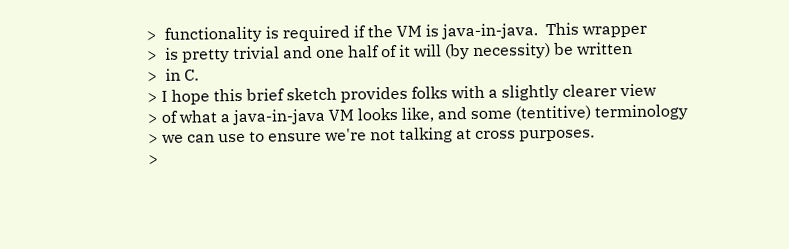>  functionality is required if the VM is java-in-java.  This wrapper
>  is pretty trivial and one half of it will (by necessity) be written
>  in C.
> I hope this brief sketch provides folks with a slightly clearer view
> of what a java-in-java VM looks like, and some (tentitive) terminology
> we can use to ensure we're not talking at cross purposes.
>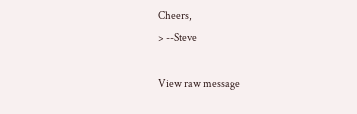Cheers,
> --Steve

View raw message